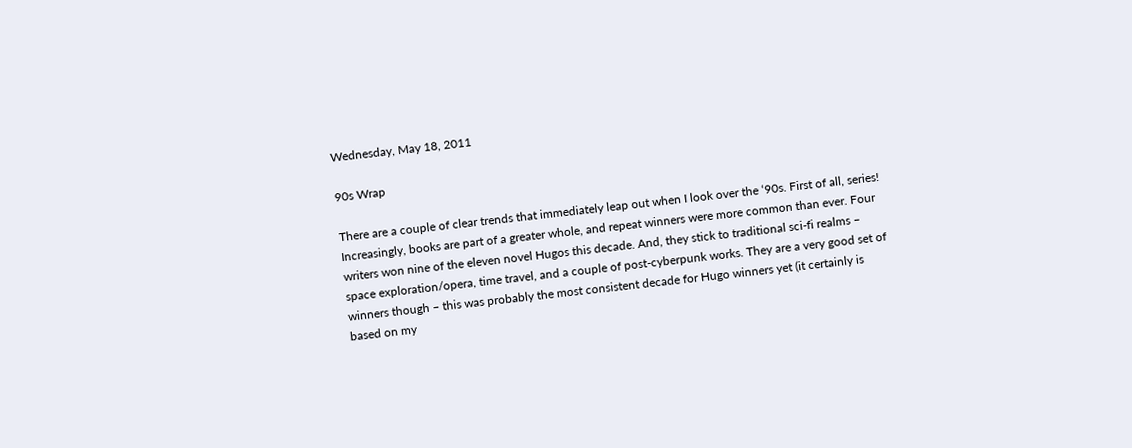Wednesday, May 18, 2011

90s Wrap

There are a couple of clear trends that immediately leap out when I look over the ‘90s. First of all, series! Increasingly, books are part of a greater whole, and repeat winners were more common than ever. Four writers won nine of the eleven novel Hugos this decade. And, they stick to traditional sci-fi realms – space exploration/opera, time travel, and a couple of post-cyberpunk works. They are a very good set of winners though – this was probably the most consistent decade for Hugo winners yet (it certainly is based on my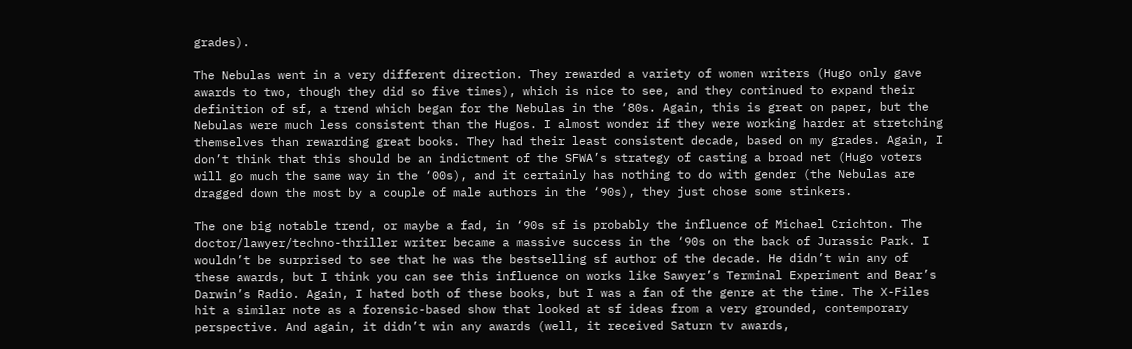grades).

The Nebulas went in a very different direction. They rewarded a variety of women writers (Hugo only gave awards to two, though they did so five times), which is nice to see, and they continued to expand their definition of sf, a trend which began for the Nebulas in the ‘80s. Again, this is great on paper, but the Nebulas were much less consistent than the Hugos. I almost wonder if they were working harder at stretching themselves than rewarding great books. They had their least consistent decade, based on my grades. Again, I don’t think that this should be an indictment of the SFWA’s strategy of casting a broad net (Hugo voters will go much the same way in the ‘00s), and it certainly has nothing to do with gender (the Nebulas are dragged down the most by a couple of male authors in the ‘90s), they just chose some stinkers.

The one big notable trend, or maybe a fad, in ‘90s sf is probably the influence of Michael Crichton. The doctor/lawyer/techno-thriller writer became a massive success in the ‘90s on the back of Jurassic Park. I wouldn’t be surprised to see that he was the bestselling sf author of the decade. He didn’t win any of these awards, but I think you can see this influence on works like Sawyer’s Terminal Experiment and Bear’s Darwin’s Radio. Again, I hated both of these books, but I was a fan of the genre at the time. The X-Files hit a similar note as a forensic-based show that looked at sf ideas from a very grounded, contemporary perspective. And again, it didn’t win any awards (well, it received Saturn tv awards,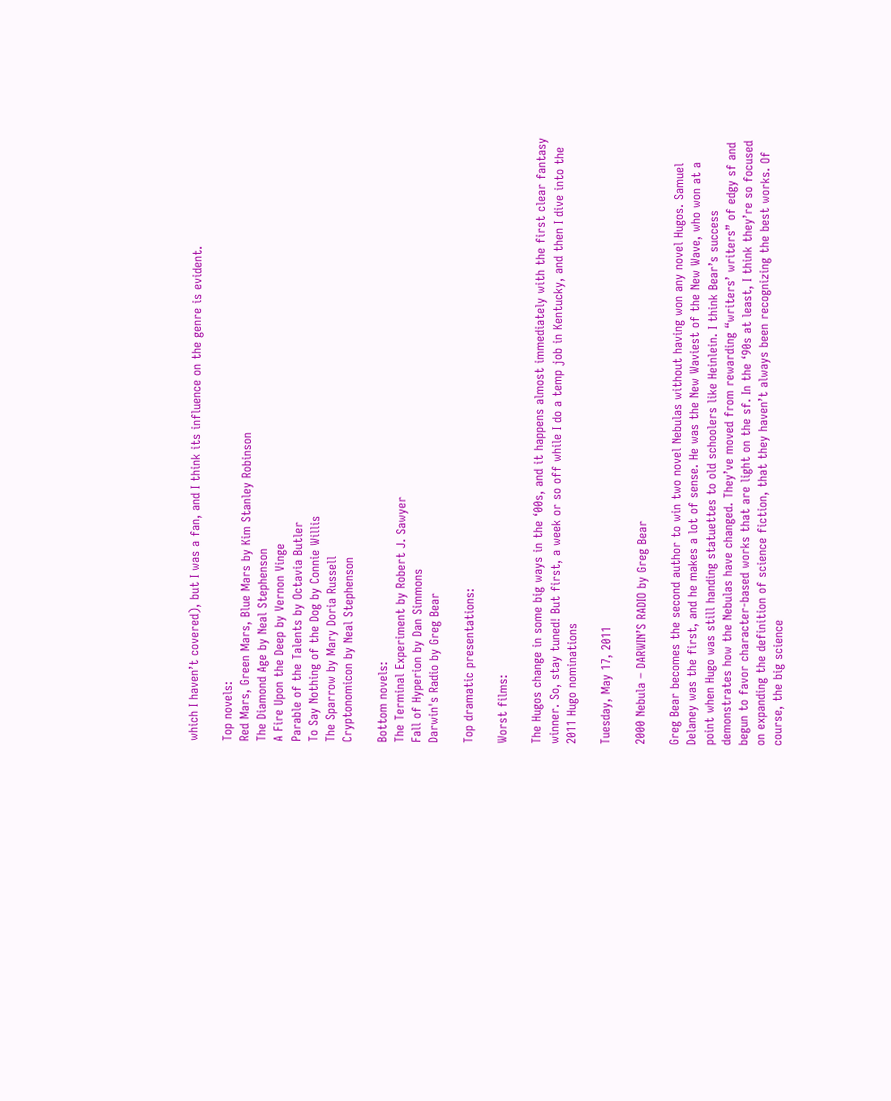which I haven’t covered), but I was a fan, and I think its influence on the genre is evident.

Top novels:
Red Mars, Green Mars, Blue Mars by Kim Stanley Robinson
The Diamond Age by Neal Stephenson
A Fire Upon the Deep by Vernon Vinge
Parable of the Talents by Octavia Butler
To Say Nothing of the Dog by Connie Willis
The Sparrow by Mary Doria Russell
Cryptonomicon by Neal Stephenson

Bottom novels:
The Terminal Experiment by Robert J. Sawyer
Fall of Hyperion by Dan Simmons
Darwin's Radio by Greg Bear

Top dramatic presentations:

Worst films:

The Hugos change in some big ways in the ‘00s, and it happens almost immediately with the first clear fantasy winner. So, stay tuned! But first, a week or so off while I do a temp job in Kentucky, and then I dive into the 2011 Hugo nominations

Tuesday, May 17, 2011

2000 Nebula – DARWIN’S RADIO by Greg Bear

Greg Bear becomes the second author to win two novel Nebulas without having won any novel Hugos. Samuel Delaney was the first, and he makes a lot of sense. He was the New Waviest of the New Wave, who won at a point when Hugo was still handing statuettes to old schoolers like Heinlein. I think Bear’s success demonstrates how the Nebulas have changed. They’ve moved from rewarding “writers’ writers” of edgy sf and begun to favor character-based works that are light on the sf. In the ‘90s at least, I think they’re so focused on expanding the definition of science fiction, that they haven’t always been recognizing the best works. Of course, the big science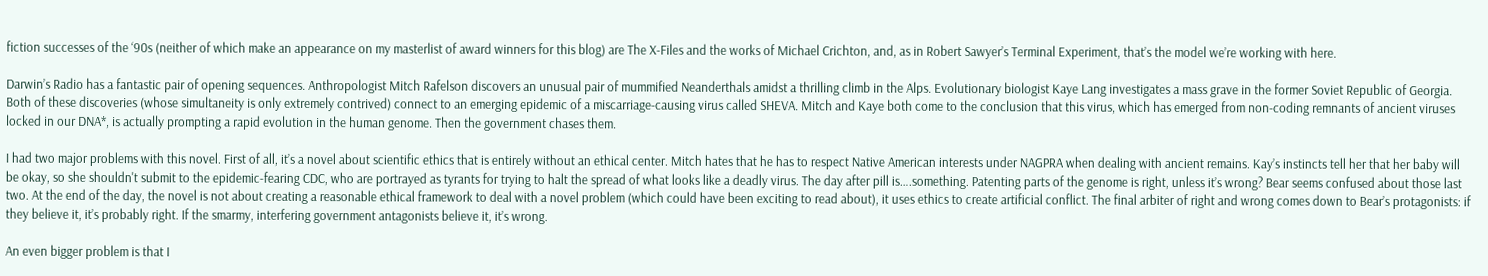fiction successes of the ‘90s (neither of which make an appearance on my masterlist of award winners for this blog) are The X-Files and the works of Michael Crichton, and, as in Robert Sawyer’s Terminal Experiment, that’s the model we’re working with here.

Darwin’s Radio has a fantastic pair of opening sequences. Anthropologist Mitch Rafelson discovers an unusual pair of mummified Neanderthals amidst a thrilling climb in the Alps. Evolutionary biologist Kaye Lang investigates a mass grave in the former Soviet Republic of Georgia. Both of these discoveries (whose simultaneity is only extremely contrived) connect to an emerging epidemic of a miscarriage-causing virus called SHEVA. Mitch and Kaye both come to the conclusion that this virus, which has emerged from non-coding remnants of ancient viruses locked in our DNA*, is actually prompting a rapid evolution in the human genome. Then the government chases them.

I had two major problems with this novel. First of all, it’s a novel about scientific ethics that is entirely without an ethical center. Mitch hates that he has to respect Native American interests under NAGPRA when dealing with ancient remains. Kay’s instincts tell her that her baby will be okay, so she shouldn't submit to the epidemic-fearing CDC, who are portrayed as tyrants for trying to halt the spread of what looks like a deadly virus. The day after pill is….something. Patenting parts of the genome is right, unless it’s wrong? Bear seems confused about those last two. At the end of the day, the novel is not about creating a reasonable ethical framework to deal with a novel problem (which could have been exciting to read about), it uses ethics to create artificial conflict. The final arbiter of right and wrong comes down to Bear’s protagonists: if they believe it, it’s probably right. If the smarmy, interfering government antagonists believe it, it’s wrong.

An even bigger problem is that I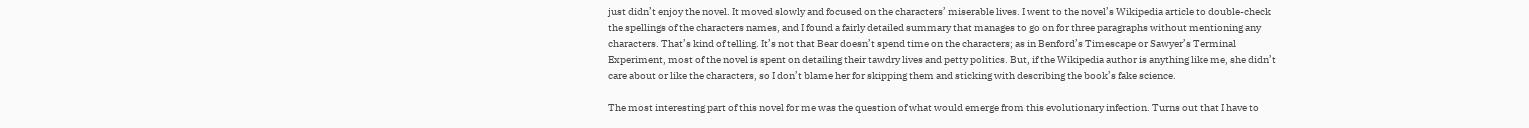just didn’t enjoy the novel. It moved slowly and focused on the characters’ miserable lives. I went to the novel’s Wikipedia article to double-check the spellings of the characters names, and I found a fairly detailed summary that manages to go on for three paragraphs without mentioning any characters. That’s kind of telling. It’s not that Bear doesn’t spend time on the characters; as in Benford’s Timescape or Sawyer’s Terminal Experiment, most of the novel is spent on detailing their tawdry lives and petty politics. But, if the Wikipedia author is anything like me, she didn’t care about or like the characters, so I don’t blame her for skipping them and sticking with describing the book’s fake science.

The most interesting part of this novel for me was the question of what would emerge from this evolutionary infection. Turns out that I have to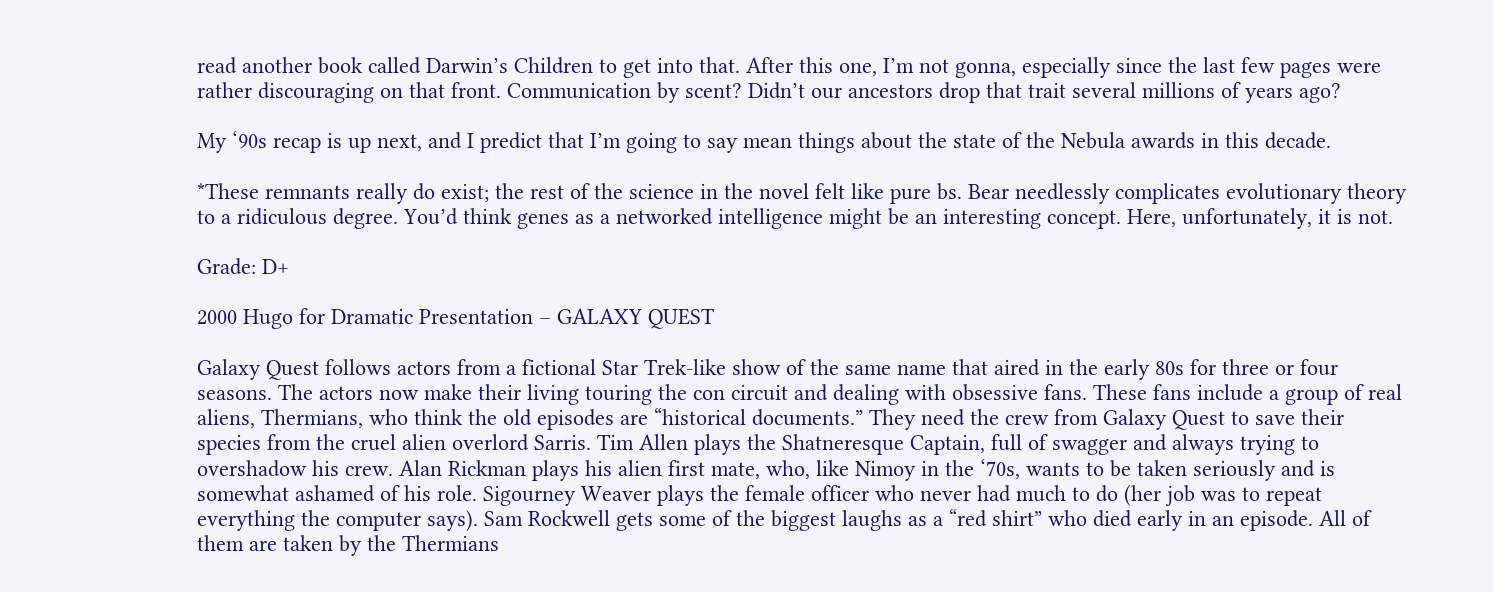read another book called Darwin’s Children to get into that. After this one, I’m not gonna, especially since the last few pages were rather discouraging on that front. Communication by scent? Didn’t our ancestors drop that trait several millions of years ago?

My ‘90s recap is up next, and I predict that I’m going to say mean things about the state of the Nebula awards in this decade.

*These remnants really do exist; the rest of the science in the novel felt like pure bs. Bear needlessly complicates evolutionary theory to a ridiculous degree. You’d think genes as a networked intelligence might be an interesting concept. Here, unfortunately, it is not.

Grade: D+

2000 Hugo for Dramatic Presentation – GALAXY QUEST

Galaxy Quest follows actors from a fictional Star Trek-like show of the same name that aired in the early 80s for three or four seasons. The actors now make their living touring the con circuit and dealing with obsessive fans. These fans include a group of real aliens, Thermians, who think the old episodes are “historical documents.” They need the crew from Galaxy Quest to save their species from the cruel alien overlord Sarris. Tim Allen plays the Shatneresque Captain, full of swagger and always trying to overshadow his crew. Alan Rickman plays his alien first mate, who, like Nimoy in the ‘70s, wants to be taken seriously and is somewhat ashamed of his role. Sigourney Weaver plays the female officer who never had much to do (her job was to repeat everything the computer says). Sam Rockwell gets some of the biggest laughs as a “red shirt” who died early in an episode. All of them are taken by the Thermians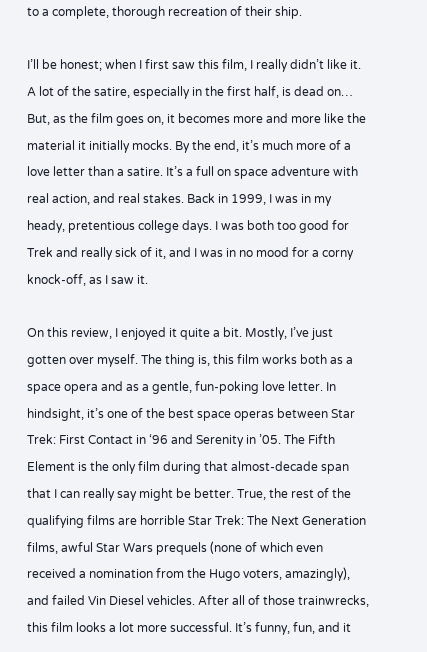to a complete, thorough recreation of their ship.

I’ll be honest; when I first saw this film, I really didn’t like it. A lot of the satire, especially in the first half, is dead on… But, as the film goes on, it becomes more and more like the material it initially mocks. By the end, it’s much more of a love letter than a satire. It’s a full on space adventure with real action, and real stakes. Back in 1999, I was in my heady, pretentious college days. I was both too good for Trek and really sick of it, and I was in no mood for a corny knock-off, as I saw it.

On this review, I enjoyed it quite a bit. Mostly, I’ve just gotten over myself. The thing is, this film works both as a space opera and as a gentle, fun-poking love letter. In hindsight, it’s one of the best space operas between Star Trek: First Contact in ‘96 and Serenity in ’05. The Fifth Element is the only film during that almost-decade span that I can really say might be better. True, the rest of the qualifying films are horrible Star Trek: The Next Generation films, awful Star Wars prequels (none of which even received a nomination from the Hugo voters, amazingly), and failed Vin Diesel vehicles. After all of those trainwrecks, this film looks a lot more successful. It’s funny, fun, and it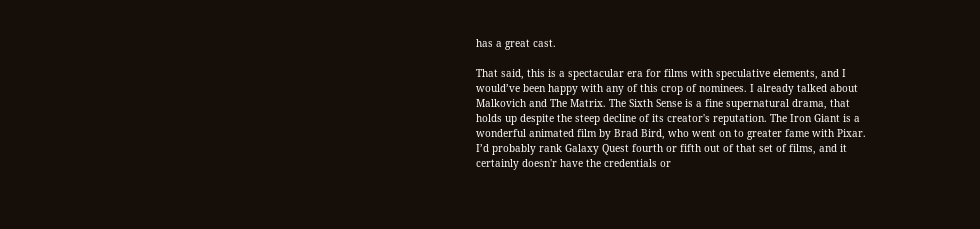has a great cast.

That said, this is a spectacular era for films with speculative elements, and I would’ve been happy with any of this crop of nominees. I already talked about Malkovich and The Matrix. The Sixth Sense is a fine supernatural drama, that holds up despite the steep decline of its creator's reputation. The Iron Giant is a wonderful animated film by Brad Bird, who went on to greater fame with Pixar. I’d probably rank Galaxy Quest fourth or fifth out of that set of films, and it certainly doesn'r have the credentials or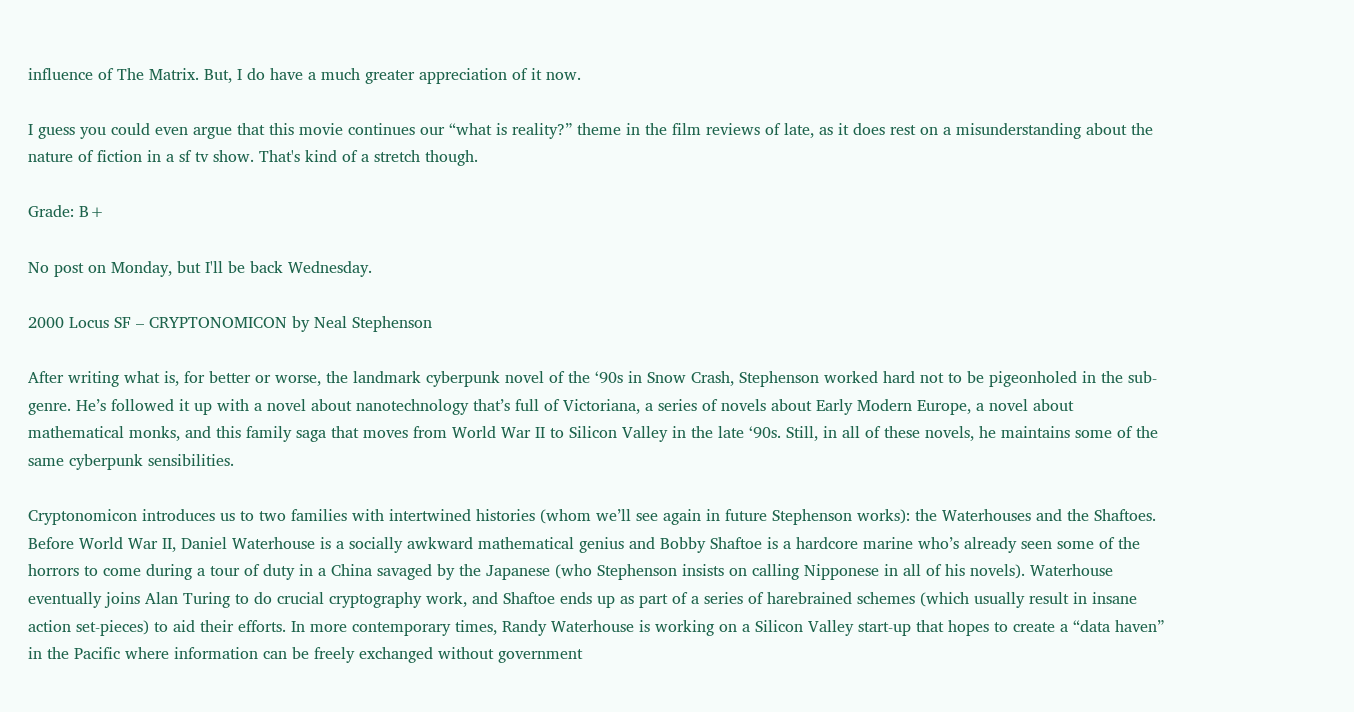influence of The Matrix. But, I do have a much greater appreciation of it now.

I guess you could even argue that this movie continues our “what is reality?” theme in the film reviews of late, as it does rest on a misunderstanding about the nature of fiction in a sf tv show. That's kind of a stretch though.

Grade: B+

No post on Monday, but I'll be back Wednesday.

2000 Locus SF – CRYPTONOMICON by Neal Stephenson

After writing what is, for better or worse, the landmark cyberpunk novel of the ‘90s in Snow Crash, Stephenson worked hard not to be pigeonholed in the sub-genre. He’s followed it up with a novel about nanotechnology that’s full of Victoriana, a series of novels about Early Modern Europe, a novel about mathematical monks, and this family saga that moves from World War II to Silicon Valley in the late ‘90s. Still, in all of these novels, he maintains some of the same cyberpunk sensibilities.

Cryptonomicon introduces us to two families with intertwined histories (whom we’ll see again in future Stephenson works): the Waterhouses and the Shaftoes. Before World War II, Daniel Waterhouse is a socially awkward mathematical genius and Bobby Shaftoe is a hardcore marine who’s already seen some of the horrors to come during a tour of duty in a China savaged by the Japanese (who Stephenson insists on calling Nipponese in all of his novels). Waterhouse eventually joins Alan Turing to do crucial cryptography work, and Shaftoe ends up as part of a series of harebrained schemes (which usually result in insane action set-pieces) to aid their efforts. In more contemporary times, Randy Waterhouse is working on a Silicon Valley start-up that hopes to create a “data haven” in the Pacific where information can be freely exchanged without government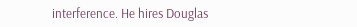interference. He hires Douglas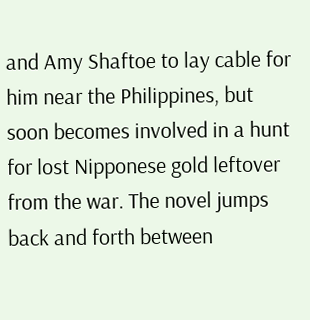and Amy Shaftoe to lay cable for him near the Philippines, but soon becomes involved in a hunt for lost Nipponese gold leftover from the war. The novel jumps back and forth between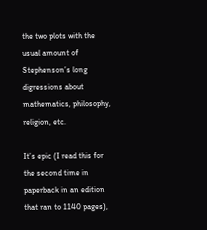the two plots with the usual amount of Stephenson’s long digressions about mathematics, philosophy, religion, etc.

It’s epic (I read this for the second time in paperback in an edition that ran to 1140 pages),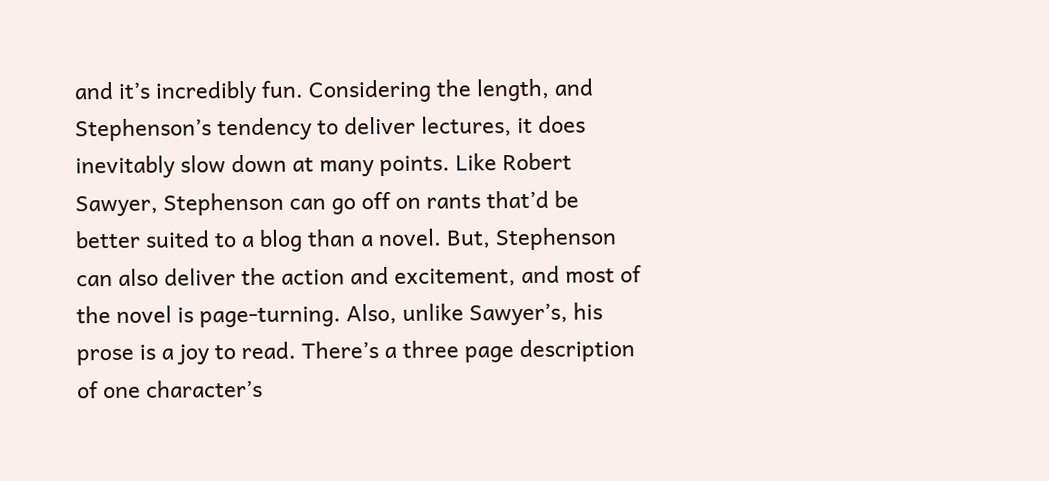and it’s incredibly fun. Considering the length, and Stephenson’s tendency to deliver lectures, it does inevitably slow down at many points. Like Robert Sawyer, Stephenson can go off on rants that’d be better suited to a blog than a novel. But, Stephenson can also deliver the action and excitement, and most of the novel is page-turning. Also, unlike Sawyer’s, his prose is a joy to read. There’s a three page description of one character’s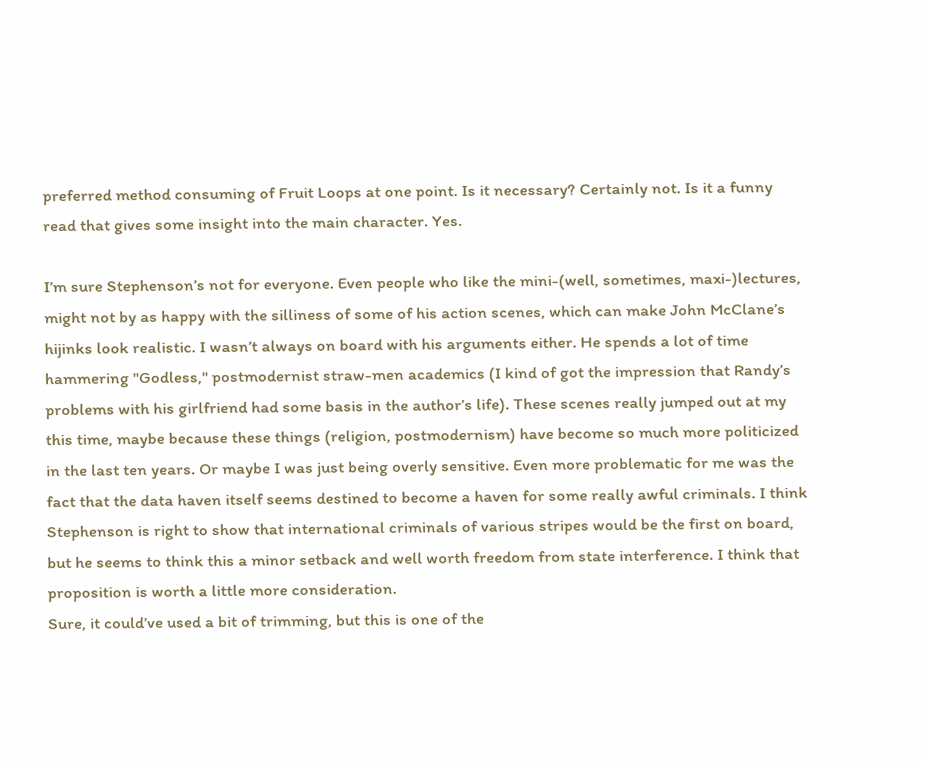preferred method consuming of Fruit Loops at one point. Is it necessary? Certainly not. Is it a funny read that gives some insight into the main character. Yes.

I’m sure Stephenson’s not for everyone. Even people who like the mini-(well, sometimes, maxi-)lectures, might not by as happy with the silliness of some of his action scenes, which can make John McClane’s hijinks look realistic. I wasn’t always on board with his arguments either. He spends a lot of time hammering "Godless," postmodernist straw-men academics (I kind of got the impression that Randy’s problems with his girlfriend had some basis in the author’s life). These scenes really jumped out at my this time, maybe because these things (religion, postmodernism) have become so much more politicized in the last ten years. Or maybe I was just being overly sensitive. Even more problematic for me was the fact that the data haven itself seems destined to become a haven for some really awful criminals. I think Stephenson is right to show that international criminals of various stripes would be the first on board, but he seems to think this a minor setback and well worth freedom from state interference. I think that proposition is worth a little more consideration.
Sure, it could’ve used a bit of trimming, but this is one of the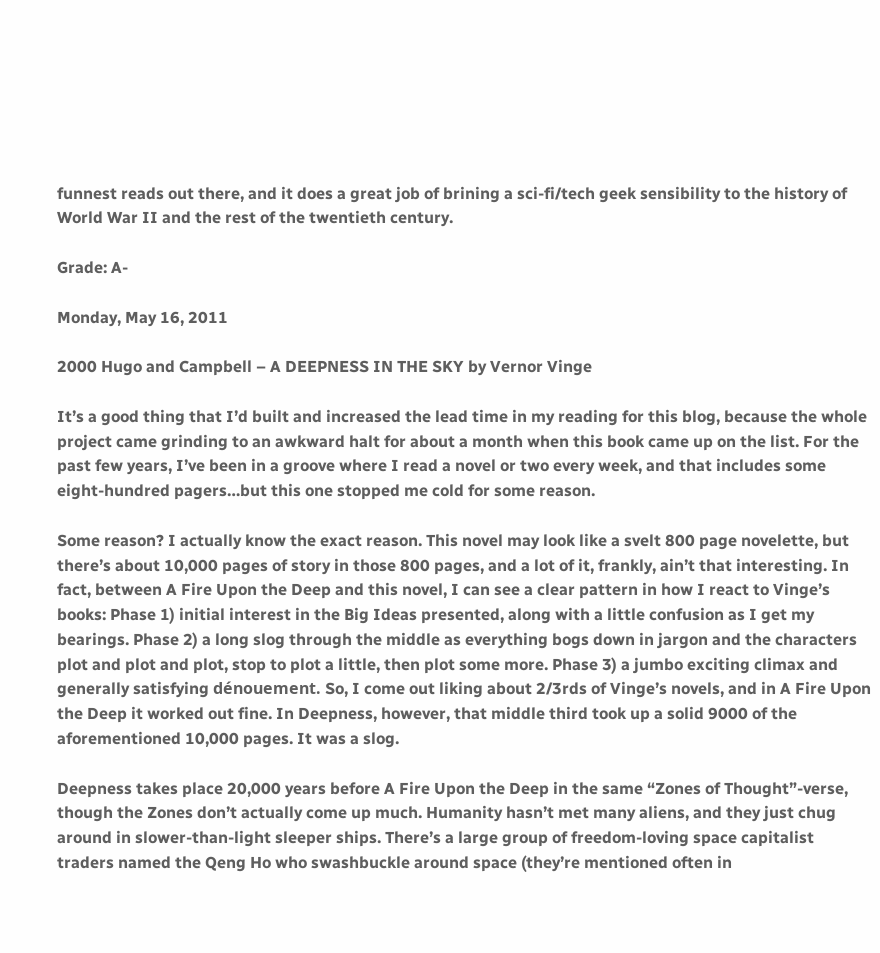funnest reads out there, and it does a great job of brining a sci-fi/tech geek sensibility to the history of World War II and the rest of the twentieth century.

Grade: A-

Monday, May 16, 2011

2000 Hugo and Campbell – A DEEPNESS IN THE SKY by Vernor Vinge

It’s a good thing that I’d built and increased the lead time in my reading for this blog, because the whole project came grinding to an awkward halt for about a month when this book came up on the list. For the past few years, I’ve been in a groove where I read a novel or two every week, and that includes some eight-hundred pagers…but this one stopped me cold for some reason.

Some reason? I actually know the exact reason. This novel may look like a svelt 800 page novelette, but there’s about 10,000 pages of story in those 800 pages, and a lot of it, frankly, ain’t that interesting. In fact, between A Fire Upon the Deep and this novel, I can see a clear pattern in how I react to Vinge’s books: Phase 1) initial interest in the Big Ideas presented, along with a little confusion as I get my bearings. Phase 2) a long slog through the middle as everything bogs down in jargon and the characters plot and plot and plot, stop to plot a little, then plot some more. Phase 3) a jumbo exciting climax and generally satisfying dénouement. So, I come out liking about 2/3rds of Vinge’s novels, and in A Fire Upon the Deep it worked out fine. In Deepness, however, that middle third took up a solid 9000 of the aforementioned 10,000 pages. It was a slog.

Deepness takes place 20,000 years before A Fire Upon the Deep in the same “Zones of Thought”-verse, though the Zones don’t actually come up much. Humanity hasn’t met many aliens, and they just chug around in slower-than-light sleeper ships. There’s a large group of freedom-loving space capitalist traders named the Qeng Ho who swashbuckle around space (they’re mentioned often in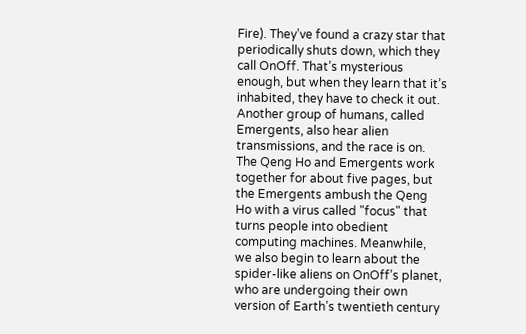Fire). They’ve found a crazy star that periodically shuts down, which they call OnOff. That’s mysterious enough, but when they learn that it’s inhabited, they have to check it out. Another group of humans, called Emergents, also hear alien transmissions, and the race is on. The Qeng Ho and Emergents work together for about five pages, but the Emergents ambush the Qeng Ho with a virus called "focus" that turns people into obedient computing machines. Meanwhile, we also begin to learn about the spider-like aliens on OnOff’s planet, who are undergoing their own version of Earth’s twentieth century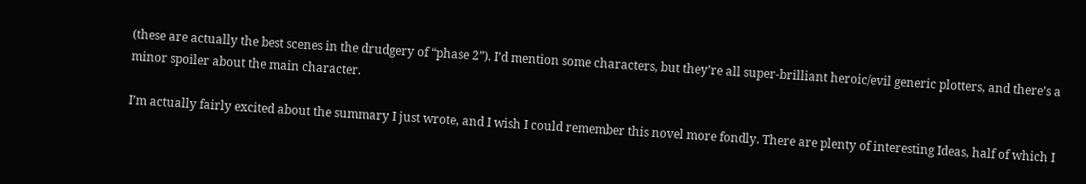(these are actually the best scenes in the drudgery of “phase 2”). I’d mention some characters, but they’re all super-brilliant heroic/evil generic plotters, and there’s a minor spoiler about the main character.

I’m actually fairly excited about the summary I just wrote, and I wish I could remember this novel more fondly. There are plenty of interesting Ideas, half of which I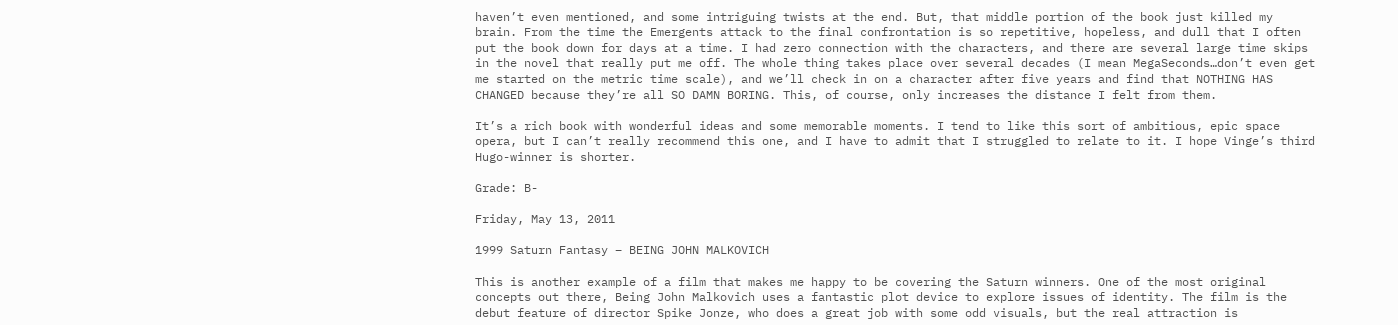haven’t even mentioned, and some intriguing twists at the end. But, that middle portion of the book just killed my brain. From the time the Emergents attack to the final confrontation is so repetitive, hopeless, and dull that I often put the book down for days at a time. I had zero connection with the characters, and there are several large time skips in the novel that really put me off. The whole thing takes place over several decades (I mean MegaSeconds…don’t even get me started on the metric time scale), and we’ll check in on a character after five years and find that NOTHING HAS CHANGED because they’re all SO DAMN BORING. This, of course, only increases the distance I felt from them.

It’s a rich book with wonderful ideas and some memorable moments. I tend to like this sort of ambitious, epic space opera, but I can’t really recommend this one, and I have to admit that I struggled to relate to it. I hope Vinge’s third Hugo-winner is shorter.

Grade: B-

Friday, May 13, 2011

1999 Saturn Fantasy – BEING JOHN MALKOVICH

This is another example of a film that makes me happy to be covering the Saturn winners. One of the most original concepts out there, Being John Malkovich uses a fantastic plot device to explore issues of identity. The film is the debut feature of director Spike Jonze, who does a great job with some odd visuals, but the real attraction is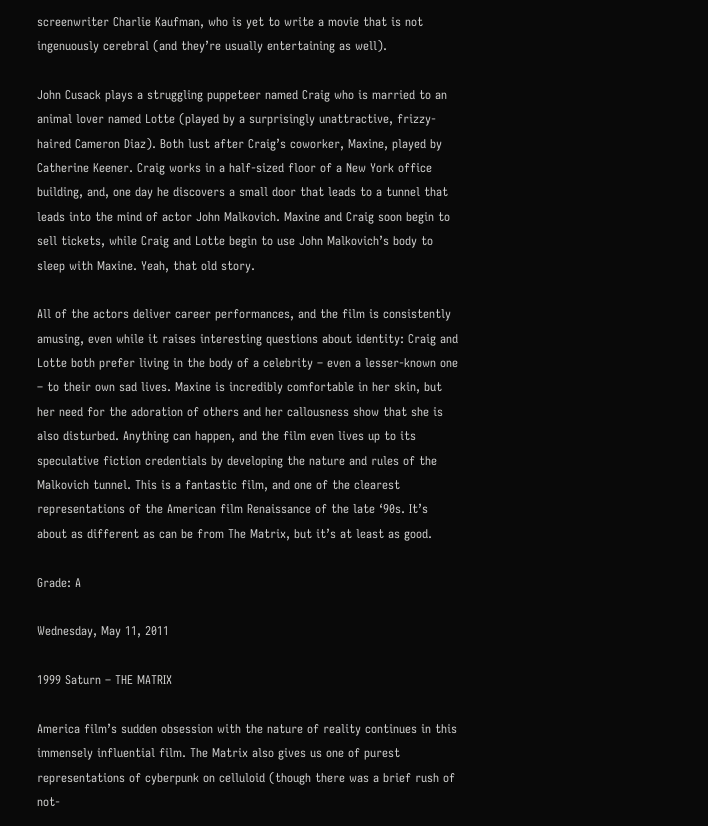screenwriter Charlie Kaufman, who is yet to write a movie that is not ingenuously cerebral (and they’re usually entertaining as well).

John Cusack plays a struggling puppeteer named Craig who is married to an animal lover named Lotte (played by a surprisingly unattractive, frizzy-haired Cameron Diaz). Both lust after Craig’s coworker, Maxine, played by Catherine Keener. Craig works in a half-sized floor of a New York office building, and, one day he discovers a small door that leads to a tunnel that leads into the mind of actor John Malkovich. Maxine and Craig soon begin to sell tickets, while Craig and Lotte begin to use John Malkovich’s body to sleep with Maxine. Yeah, that old story.

All of the actors deliver career performances, and the film is consistently amusing, even while it raises interesting questions about identity: Craig and Lotte both prefer living in the body of a celebrity – even a lesser-known one – to their own sad lives. Maxine is incredibly comfortable in her skin, but her need for the adoration of others and her callousness show that she is also disturbed. Anything can happen, and the film even lives up to its speculative fiction credentials by developing the nature and rules of the Malkovich tunnel. This is a fantastic film, and one of the clearest representations of the American film Renaissance of the late ‘90s. It’s about as different as can be from The Matrix, but it’s at least as good.

Grade: A

Wednesday, May 11, 2011

1999 Saturn – THE MATRIX

America film’s sudden obsession with the nature of reality continues in this immensely influential film. The Matrix also gives us one of purest representations of cyberpunk on celluloid (though there was a brief rush of not-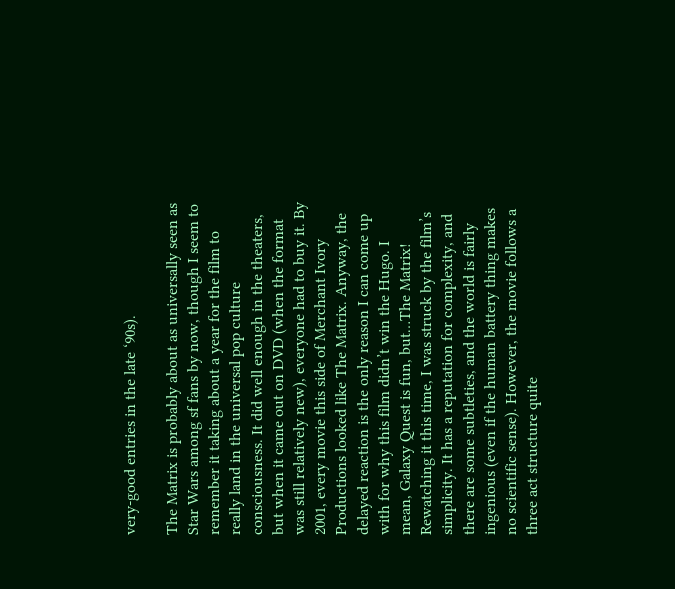very-good entries in the late ‘90s).

The Matrix is probably about as universally seen as Star Wars among sf fans by now, though I seem to remember it taking about a year for the film to really land in the universal pop culture consciousness. It did well enough in the theaters, but when it came out on DVD (when the format was still relatively new), everyone had to buy it. By 2001, every movie this side of Merchant Ivory Productions looked like The Matrix. Anyway, the delayed reaction is the only reason I can come up with for why this film didn’t win the Hugo. I mean, Galaxy Quest is fun, but…The Matrix!
Rewatching it this time, I was struck by the film’s simplicity. It has a reputation for complexity, and there are some subtleties, and the world is fairly ingenious (even if the human battery thing makes no scientific sense). However, the movie follows a three act structure quite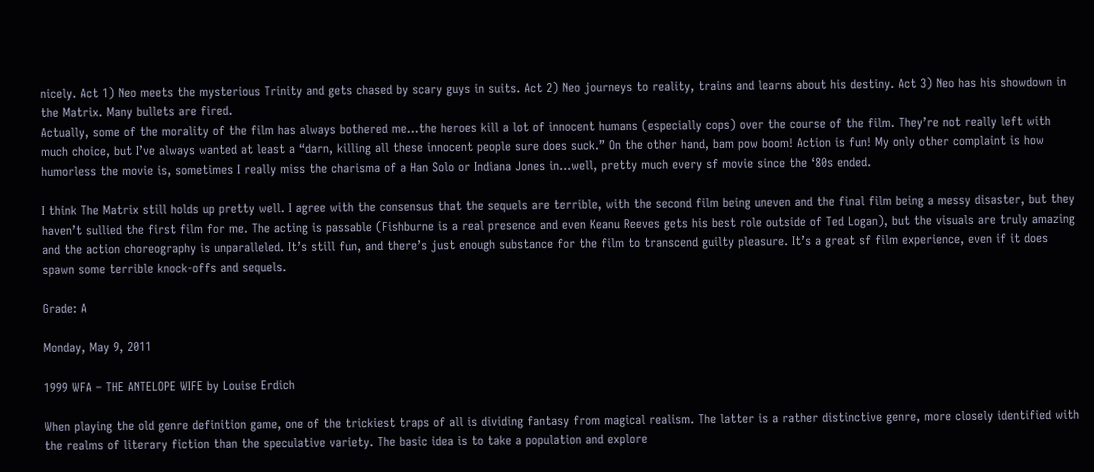nicely. Act 1) Neo meets the mysterious Trinity and gets chased by scary guys in suits. Act 2) Neo journeys to reality, trains and learns about his destiny. Act 3) Neo has his showdown in the Matrix. Many bullets are fired.
Actually, some of the morality of the film has always bothered me…the heroes kill a lot of innocent humans (especially cops) over the course of the film. They’re not really left with much choice, but I’ve always wanted at least a “darn, killing all these innocent people sure does suck.” On the other hand, bam pow boom! Action is fun! My only other complaint is how humorless the movie is, sometimes I really miss the charisma of a Han Solo or Indiana Jones in…well, pretty much every sf movie since the ‘80s ended.

I think The Matrix still holds up pretty well. I agree with the consensus that the sequels are terrible, with the second film being uneven and the final film being a messy disaster, but they haven’t sullied the first film for me. The acting is passable (Fishburne is a real presence and even Keanu Reeves gets his best role outside of Ted Logan), but the visuals are truly amazing and the action choreography is unparalleled. It’s still fun, and there’s just enough substance for the film to transcend guilty pleasure. It’s a great sf film experience, even if it does spawn some terrible knock-offs and sequels.

Grade: A

Monday, May 9, 2011

1999 WFA – THE ANTELOPE WIFE by Louise Erdich

When playing the old genre definition game, one of the trickiest traps of all is dividing fantasy from magical realism. The latter is a rather distinctive genre, more closely identified with the realms of literary fiction than the speculative variety. The basic idea is to take a population and explore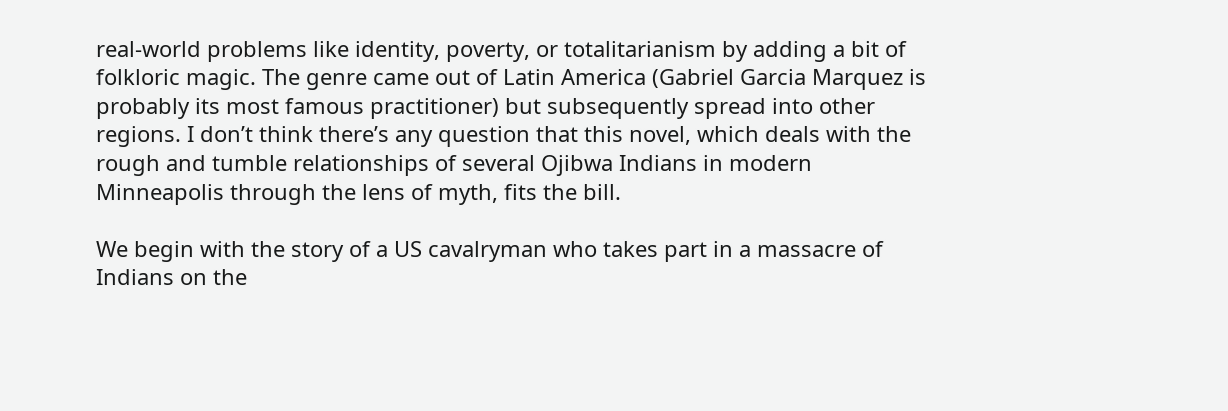real-world problems like identity, poverty, or totalitarianism by adding a bit of folkloric magic. The genre came out of Latin America (Gabriel Garcia Marquez is probably its most famous practitioner) but subsequently spread into other regions. I don’t think there’s any question that this novel, which deals with the rough and tumble relationships of several Ojibwa Indians in modern Minneapolis through the lens of myth, fits the bill.

We begin with the story of a US cavalryman who takes part in a massacre of Indians on the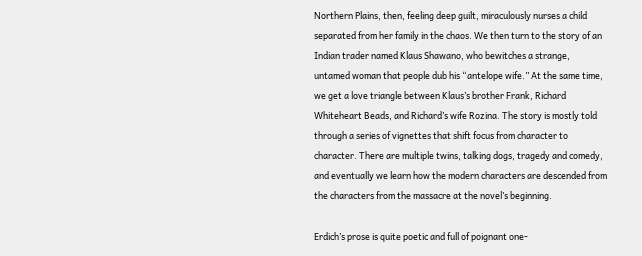Northern Plains, then, feeling deep guilt, miraculously nurses a child separated from her family in the chaos. We then turn to the story of an Indian trader named Klaus Shawano, who bewitches a strange, untamed woman that people dub his “antelope wife.” At the same time, we get a love triangle between Klaus’s brother Frank, Richard Whiteheart Beads, and Richard’s wife Rozina. The story is mostly told through a series of vignettes that shift focus from character to character. There are multiple twins, talking dogs, tragedy and comedy, and eventually we learn how the modern characters are descended from the characters from the massacre at the novel’s beginning.

Erdich’s prose is quite poetic and full of poignant one-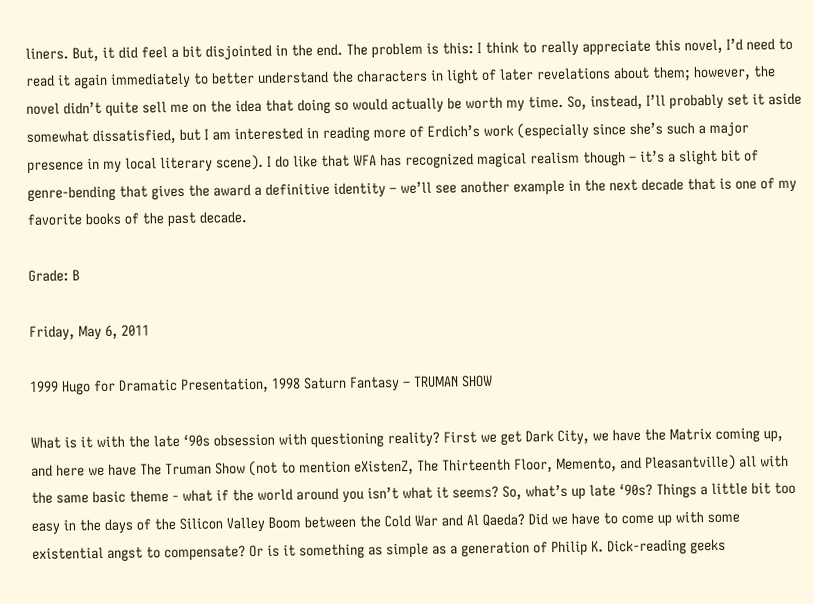liners. But, it did feel a bit disjointed in the end. The problem is this: I think to really appreciate this novel, I’d need to read it again immediately to better understand the characters in light of later revelations about them; however, the novel didn’t quite sell me on the idea that doing so would actually be worth my time. So, instead, I’ll probably set it aside somewhat dissatisfied, but I am interested in reading more of Erdich’s work (especially since she’s such a major presence in my local literary scene). I do like that WFA has recognized magical realism though – it’s a slight bit of genre-bending that gives the award a definitive identity – we’ll see another example in the next decade that is one of my favorite books of the past decade.

Grade: B

Friday, May 6, 2011

1999 Hugo for Dramatic Presentation, 1998 Saturn Fantasy – TRUMAN SHOW

What is it with the late ‘90s obsession with questioning reality? First we get Dark City, we have the Matrix coming up, and here we have The Truman Show (not to mention eXistenZ, The Thirteenth Floor, Memento, and Pleasantville) all with the same basic theme - what if the world around you isn’t what it seems? So, what’s up late ‘90s? Things a little bit too easy in the days of the Silicon Valley Boom between the Cold War and Al Qaeda? Did we have to come up with some existential angst to compensate? Or is it something as simple as a generation of Philip K. Dick-reading geeks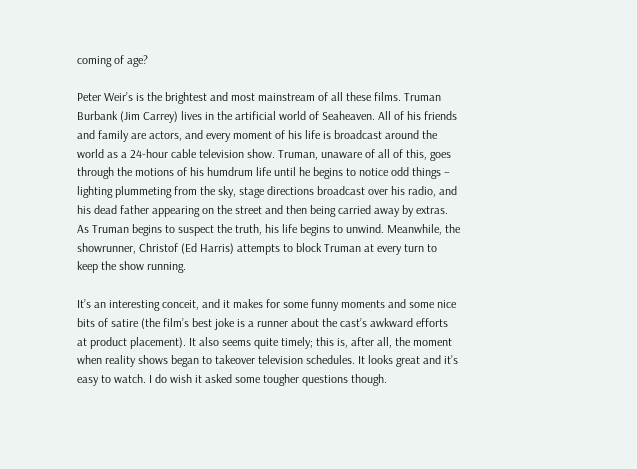coming of age?

Peter Weir’s is the brightest and most mainstream of all these films. Truman Burbank (Jim Carrey) lives in the artificial world of Seaheaven. All of his friends and family are actors, and every moment of his life is broadcast around the world as a 24-hour cable television show. Truman, unaware of all of this, goes through the motions of his humdrum life until he begins to notice odd things – lighting plummeting from the sky, stage directions broadcast over his radio, and his dead father appearing on the street and then being carried away by extras. As Truman begins to suspect the truth, his life begins to unwind. Meanwhile, the showrunner, Christof (Ed Harris) attempts to block Truman at every turn to keep the show running.

It’s an interesting conceit, and it makes for some funny moments and some nice bits of satire (the film’s best joke is a runner about the cast’s awkward efforts at product placement). It also seems quite timely; this is, after all, the moment when reality shows began to takeover television schedules. It looks great and it’s easy to watch. I do wish it asked some tougher questions though.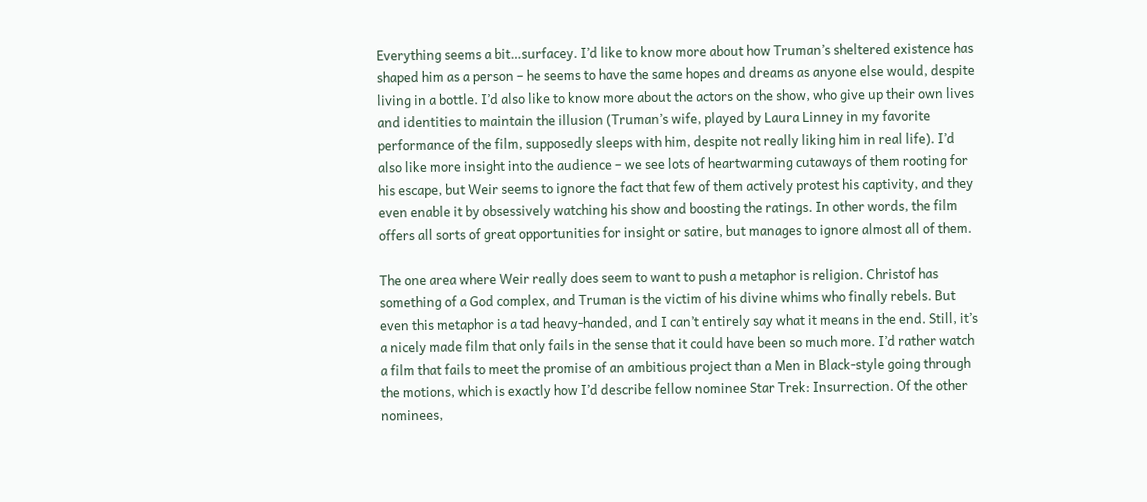Everything seems a bit…surfacey. I’d like to know more about how Truman’s sheltered existence has shaped him as a person – he seems to have the same hopes and dreams as anyone else would, despite living in a bottle. I’d also like to know more about the actors on the show, who give up their own lives and identities to maintain the illusion (Truman’s wife, played by Laura Linney in my favorite performance of the film, supposedly sleeps with him, despite not really liking him in real life). I’d also like more insight into the audience – we see lots of heartwarming cutaways of them rooting for his escape, but Weir seems to ignore the fact that few of them actively protest his captivity, and they even enable it by obsessively watching his show and boosting the ratings. In other words, the film offers all sorts of great opportunities for insight or satire, but manages to ignore almost all of them.

The one area where Weir really does seem to want to push a metaphor is religion. Christof has something of a God complex, and Truman is the victim of his divine whims who finally rebels. But even this metaphor is a tad heavy-handed, and I can’t entirely say what it means in the end. Still, it’s a nicely made film that only fails in the sense that it could have been so much more. I’d rather watch a film that fails to meet the promise of an ambitious project than a Men in Black-style going through the motions, which is exactly how I’d describe fellow nominee Star Trek: Insurrection. Of the other nominees,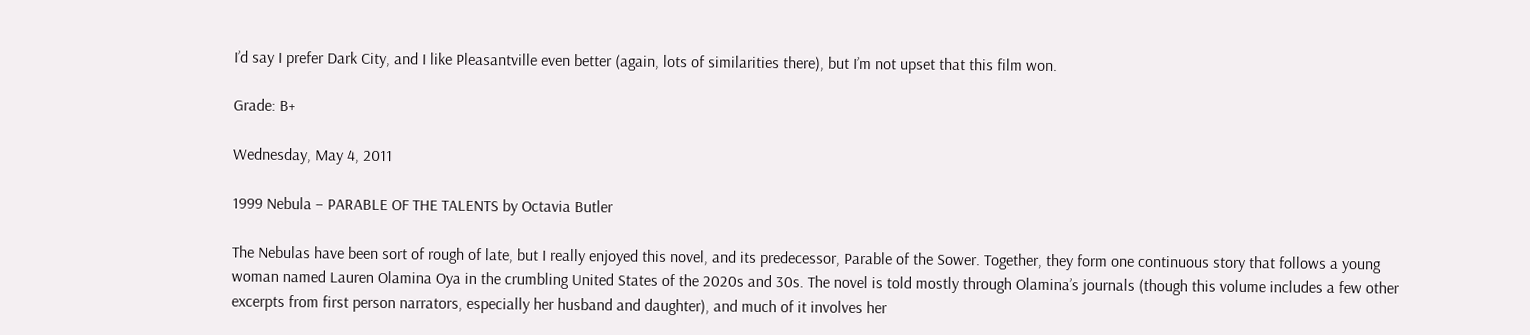I’d say I prefer Dark City, and I like Pleasantville even better (again, lots of similarities there), but I’m not upset that this film won.

Grade: B+

Wednesday, May 4, 2011

1999 Nebula – PARABLE OF THE TALENTS by Octavia Butler

The Nebulas have been sort of rough of late, but I really enjoyed this novel, and its predecessor, Parable of the Sower. Together, they form one continuous story that follows a young woman named Lauren Olamina Oya in the crumbling United States of the 2020s and 30s. The novel is told mostly through Olamina’s journals (though this volume includes a few other excerpts from first person narrators, especially her husband and daughter), and much of it involves her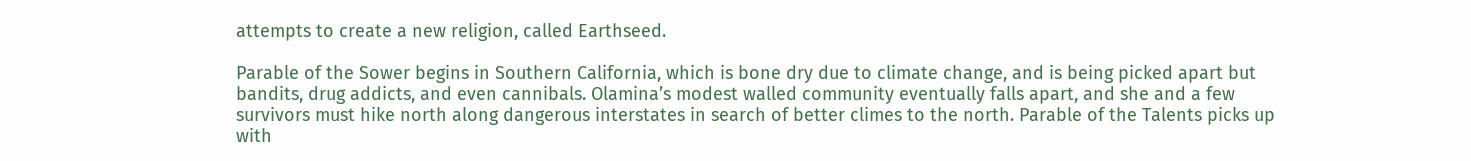attempts to create a new religion, called Earthseed.

Parable of the Sower begins in Southern California, which is bone dry due to climate change, and is being picked apart but bandits, drug addicts, and even cannibals. Olamina’s modest walled community eventually falls apart, and she and a few survivors must hike north along dangerous interstates in search of better climes to the north. Parable of the Talents picks up with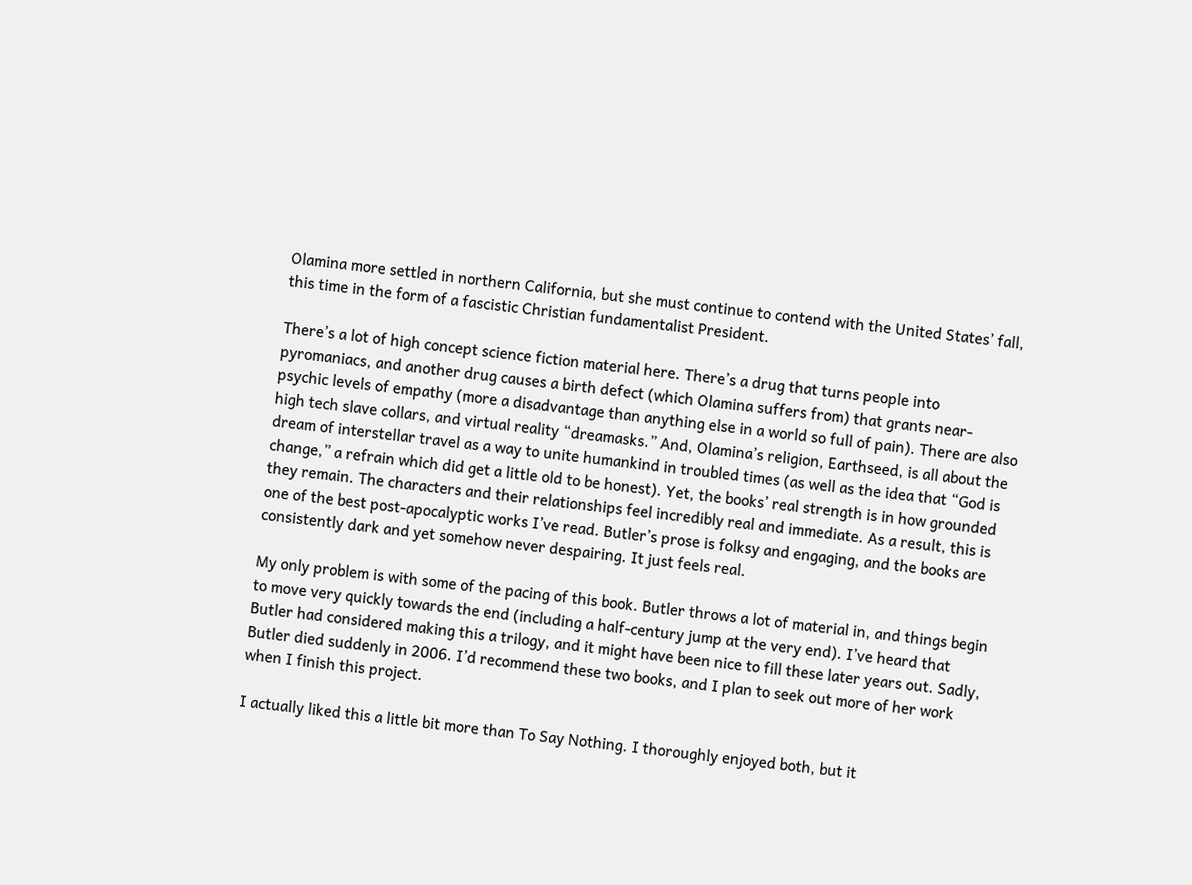Olamina more settled in northern California, but she must continue to contend with the United States’ fall, this time in the form of a fascistic Christian fundamentalist President.

There’s a lot of high concept science fiction material here. There’s a drug that turns people into pyromaniacs, and another drug causes a birth defect (which Olamina suffers from) that grants near-psychic levels of empathy (more a disadvantage than anything else in a world so full of pain). There are also high tech slave collars, and virtual reality “dreamasks.” And, Olamina’s religion, Earthseed, is all about the dream of interstellar travel as a way to unite humankind in troubled times (as well as the idea that “God is change,” a refrain which did get a little old to be honest). Yet, the books’ real strength is in how grounded they remain. The characters and their relationships feel incredibly real and immediate. As a result, this is one of the best post-apocalyptic works I’ve read. Butler’s prose is folksy and engaging, and the books are consistently dark and yet somehow never despairing. It just feels real.

My only problem is with some of the pacing of this book. Butler throws a lot of material in, and things begin to move very quickly towards the end (including a half-century jump at the very end). I’ve heard that Butler had considered making this a trilogy, and it might have been nice to fill these later years out. Sadly, Butler died suddenly in 2006. I’d recommend these two books, and I plan to seek out more of her work when I finish this project.

I actually liked this a little bit more than To Say Nothing. I thoroughly enjoyed both, but it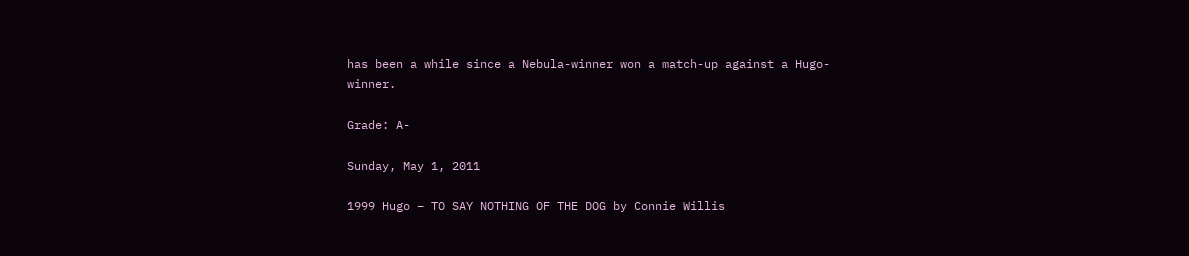has been a while since a Nebula-winner won a match-up against a Hugo-winner.

Grade: A-

Sunday, May 1, 2011

1999 Hugo – TO SAY NOTHING OF THE DOG by Connie Willis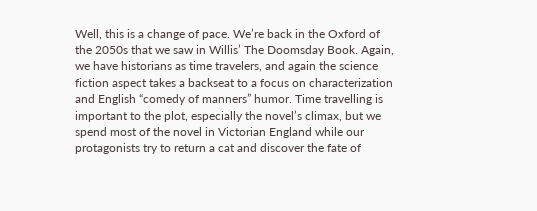Well, this is a change of pace. We’re back in the Oxford of the 2050s that we saw in Willis’ The Doomsday Book. Again, we have historians as time travelers, and again the science fiction aspect takes a backseat to a focus on characterization and English “comedy of manners” humor. Time travelling is important to the plot, especially the novel’s climax, but we spend most of the novel in Victorian England while our protagonists try to return a cat and discover the fate of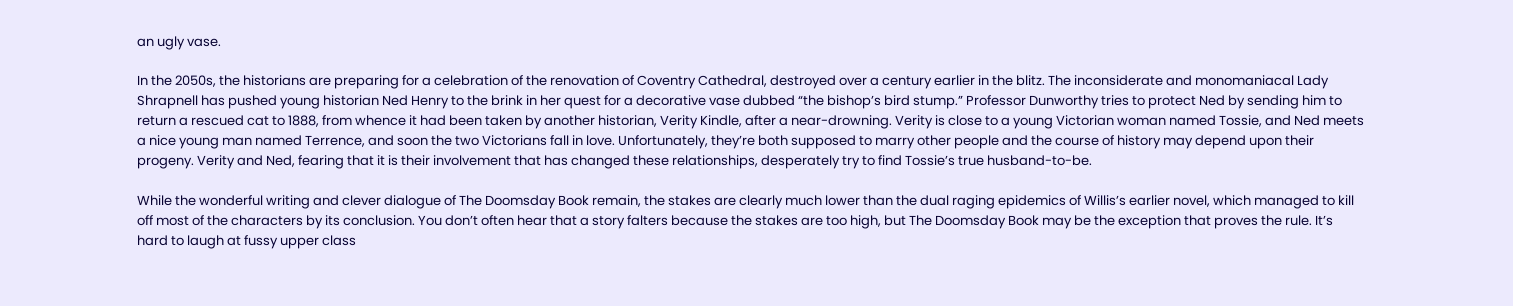an ugly vase.

In the 2050s, the historians are preparing for a celebration of the renovation of Coventry Cathedral, destroyed over a century earlier in the blitz. The inconsiderate and monomaniacal Lady Shrapnell has pushed young historian Ned Henry to the brink in her quest for a decorative vase dubbed “the bishop’s bird stump.” Professor Dunworthy tries to protect Ned by sending him to return a rescued cat to 1888, from whence it had been taken by another historian, Verity Kindle, after a near-drowning. Verity is close to a young Victorian woman named Tossie, and Ned meets a nice young man named Terrence, and soon the two Victorians fall in love. Unfortunately, they’re both supposed to marry other people and the course of history may depend upon their progeny. Verity and Ned, fearing that it is their involvement that has changed these relationships, desperately try to find Tossie’s true husband-to-be.

While the wonderful writing and clever dialogue of The Doomsday Book remain, the stakes are clearly much lower than the dual raging epidemics of Willis’s earlier novel, which managed to kill off most of the characters by its conclusion. You don’t often hear that a story falters because the stakes are too high, but The Doomsday Book may be the exception that proves the rule. It’s hard to laugh at fussy upper class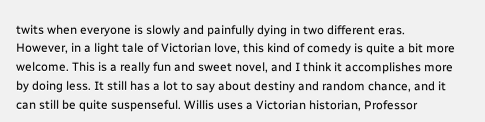twits when everyone is slowly and painfully dying in two different eras. However, in a light tale of Victorian love, this kind of comedy is quite a bit more welcome. This is a really fun and sweet novel, and I think it accomplishes more by doing less. It still has a lot to say about destiny and random chance, and it can still be quite suspenseful. Willis uses a Victorian historian, Professor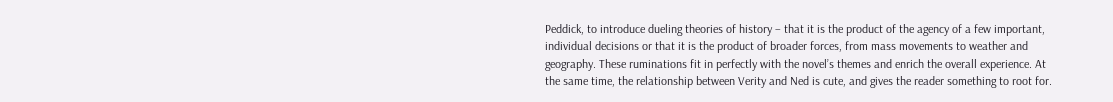Peddick, to introduce dueling theories of history – that it is the product of the agency of a few important, individual decisions or that it is the product of broader forces, from mass movements to weather and geography. These ruminations fit in perfectly with the novel’s themes and enrich the overall experience. At the same time, the relationship between Verity and Ned is cute, and gives the reader something to root for.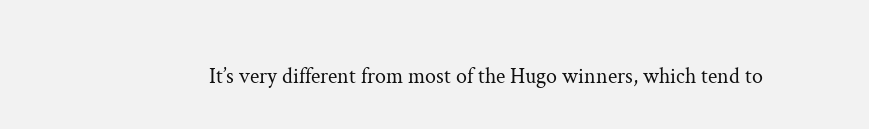It’s very different from most of the Hugo winners, which tend to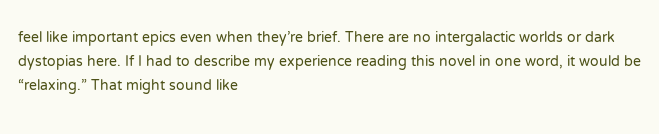feel like important epics even when they’re brief. There are no intergalactic worlds or dark dystopias here. If I had to describe my experience reading this novel in one word, it would be “relaxing.” That might sound like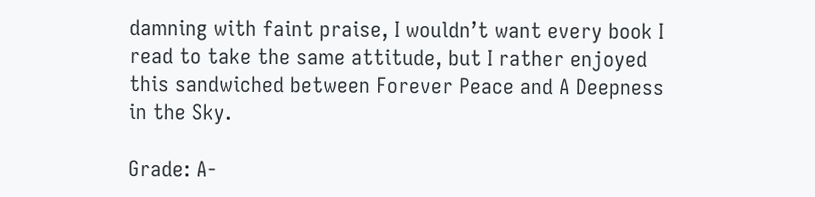damning with faint praise, I wouldn’t want every book I read to take the same attitude, but I rather enjoyed this sandwiched between Forever Peace and A Deepness in the Sky.

Grade: A-